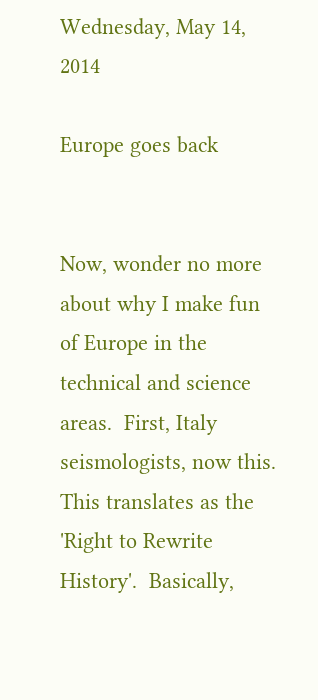Wednesday, May 14, 2014

Europe goes back


Now, wonder no more about why I make fun of Europe in the technical and science areas.  First, Italy seismologists, now this.  This translates as the 'Right to Rewrite History'.  Basically,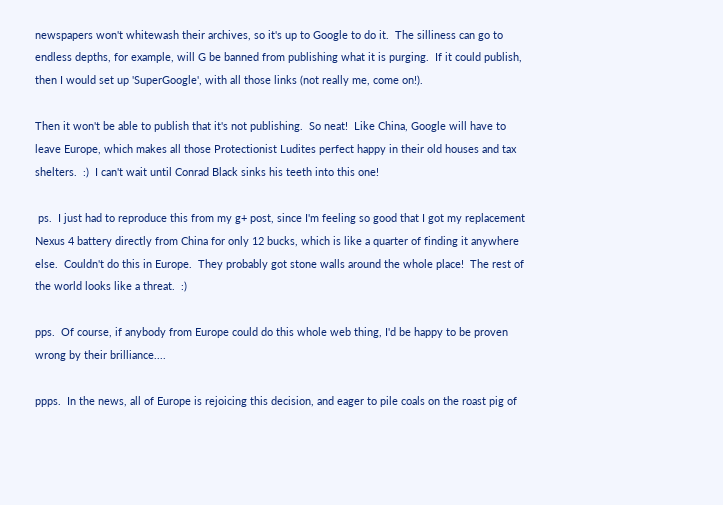newspapers won't whitewash their archives, so it's up to Google to do it.  The silliness can go to endless depths, for example, will G be banned from publishing what it is purging.  If it could publish, then I would set up 'SuperGoogle', with all those links (not really me, come on!).

Then it won't be able to publish that it's not publishing.  So neat!  Like China, Google will have to leave Europe, which makes all those Protectionist Ludites perfect happy in their old houses and tax shelters.  :)  I can't wait until Conrad Black sinks his teeth into this one!

 ps.  I just had to reproduce this from my g+ post, since I'm feeling so good that I got my replacement Nexus 4 battery directly from China for only 12 bucks, which is like a quarter of finding it anywhere else.  Couldn't do this in Europe.  They probably got stone walls around the whole place!  The rest of the world looks like a threat.  :)

pps.  Of course, if anybody from Europe could do this whole web thing, I'd be happy to be proven wrong by their brilliance....

ppps.  In the news, all of Europe is rejoicing this decision, and eager to pile coals on the roast pig of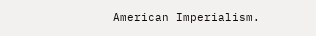American Imperialism.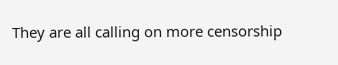They are all calling on more censorship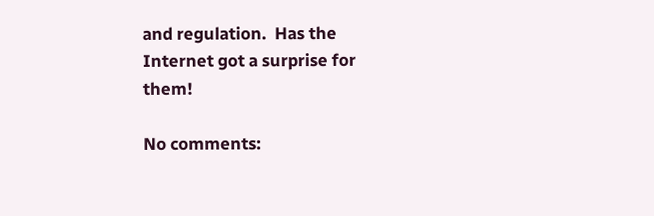and regulation.  Has the Internet got a surprise for them!

No comments: